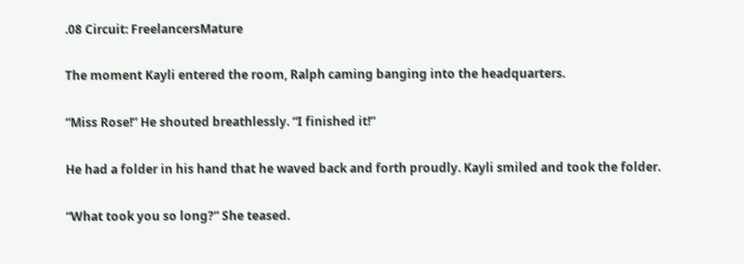.08 Circuit: FreelancersMature

The moment Kayli entered the room, Ralph caming banging into the headquarters.

“Miss Rose!” He shouted breathlessly. “I finished it!”

He had a folder in his hand that he waved back and forth proudly. Kayli smiled and took the folder.

“What took you so long?” She teased.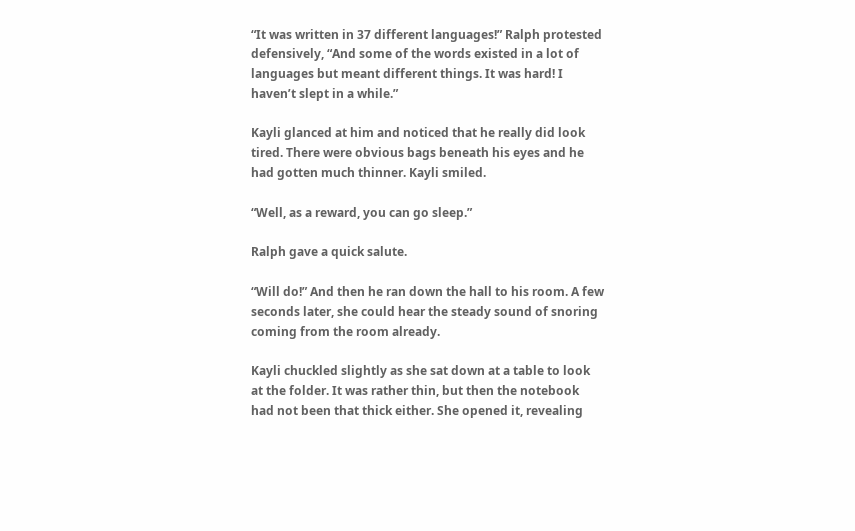“It was written in 37 different languages!” Ralph protested defensively, “And some of the words existed in a lot of languages but meant different things. It was hard! I haven’t slept in a while.”

Kayli glanced at him and noticed that he really did look tired. There were obvious bags beneath his eyes and he had gotten much thinner. Kayli smiled.

“Well, as a reward, you can go sleep.”

Ralph gave a quick salute.

“Will do!” And then he ran down the hall to his room. A few seconds later, she could hear the steady sound of snoring coming from the room already.

Kayli chuckled slightly as she sat down at a table to look at the folder. It was rather thin, but then the notebook had not been that thick either. She opened it, revealing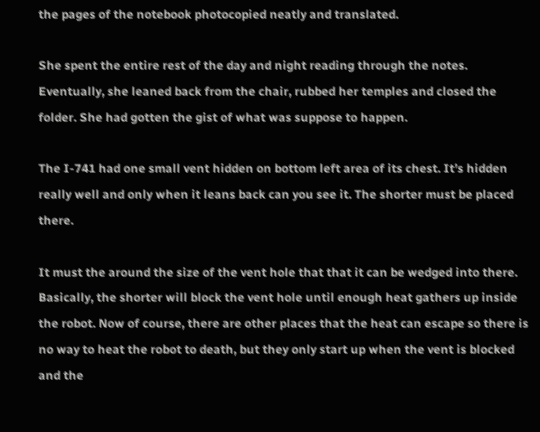the pages of the notebook photocopied neatly and translated.

She spent the entire rest of the day and night reading through the notes. Eventually, she leaned back from the chair, rubbed her temples and closed the folder. She had gotten the gist of what was suppose to happen.

The I-741 had one small vent hidden on bottom left area of its chest. It’s hidden really well and only when it leans back can you see it. The shorter must be placed there.

It must the around the size of the vent hole that that it can be wedged into there. Basically, the shorter will block the vent hole until enough heat gathers up inside the robot. Now of course, there are other places that the heat can escape so there is no way to heat the robot to death, but they only start up when the vent is blocked and the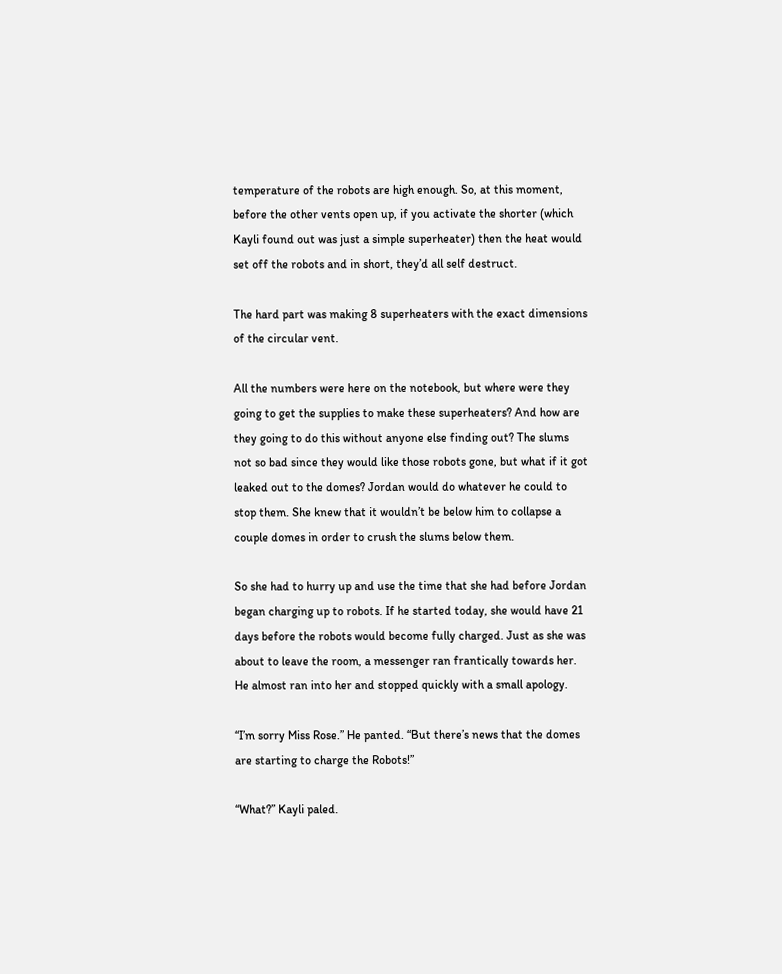temperature of the robots are high enough. So, at this moment, before the other vents open up, if you activate the shorter (which Kayli found out was just a simple superheater) then the heat would set off the robots and in short, they’d all self destruct.

The hard part was making 8 superheaters with the exact dimensions of the circular vent.

All the numbers were here on the notebook, but where were they going to get the supplies to make these superheaters? And how are they going to do this without anyone else finding out? The slums not so bad since they would like those robots gone, but what if it got leaked out to the domes? Jordan would do whatever he could to stop them. She knew that it wouldn’t be below him to collapse a couple domes in order to crush the slums below them.

So she had to hurry up and use the time that she had before Jordan began charging up to robots. If he started today, she would have 21 days before the robots would become fully charged. Just as she was about to leave the room, a messenger ran frantically towards her. He almost ran into her and stopped quickly with a small apology.

“I’m sorry Miss Rose.” He panted. “But there’s news that the domes are starting to charge the Robots!”

“What?” Kayli paled.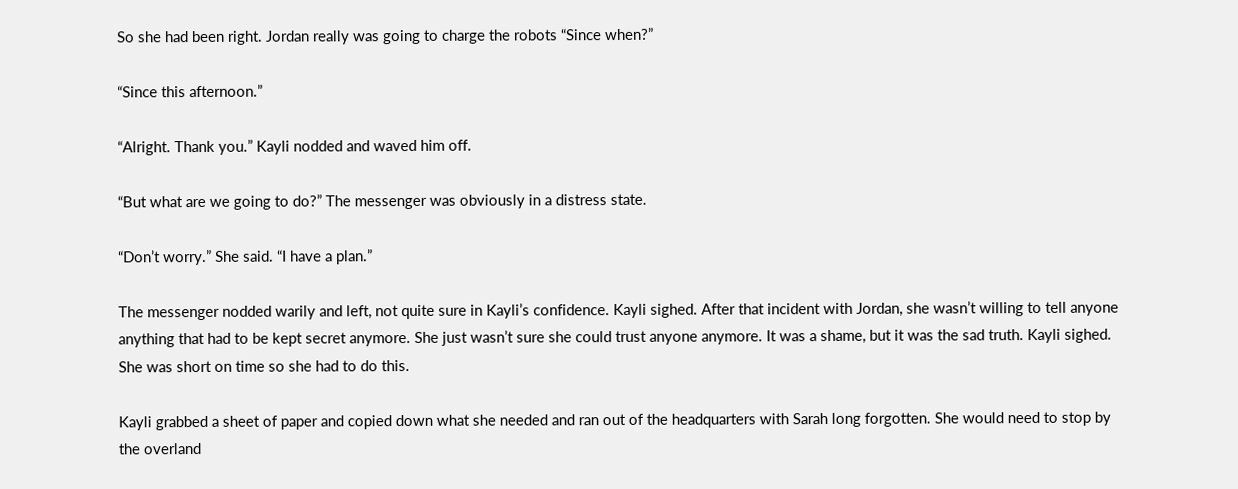So she had been right. Jordan really was going to charge the robots “Since when?”

“Since this afternoon.”

“Alright. Thank you.” Kayli nodded and waved him off.

“But what are we going to do?” The messenger was obviously in a distress state.

“Don’t worry.” She said. “I have a plan.”

The messenger nodded warily and left, not quite sure in Kayli’s confidence. Kayli sighed. After that incident with Jordan, she wasn’t willing to tell anyone anything that had to be kept secret anymore. She just wasn’t sure she could trust anyone anymore. It was a shame, but it was the sad truth. Kayli sighed. She was short on time so she had to do this.

Kayli grabbed a sheet of paper and copied down what she needed and ran out of the headquarters with Sarah long forgotten. She would need to stop by the overland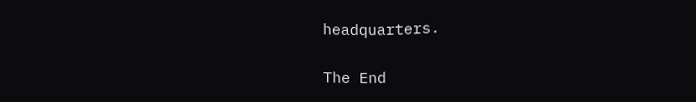headquarters.

The End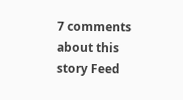7 comments about this story Feed